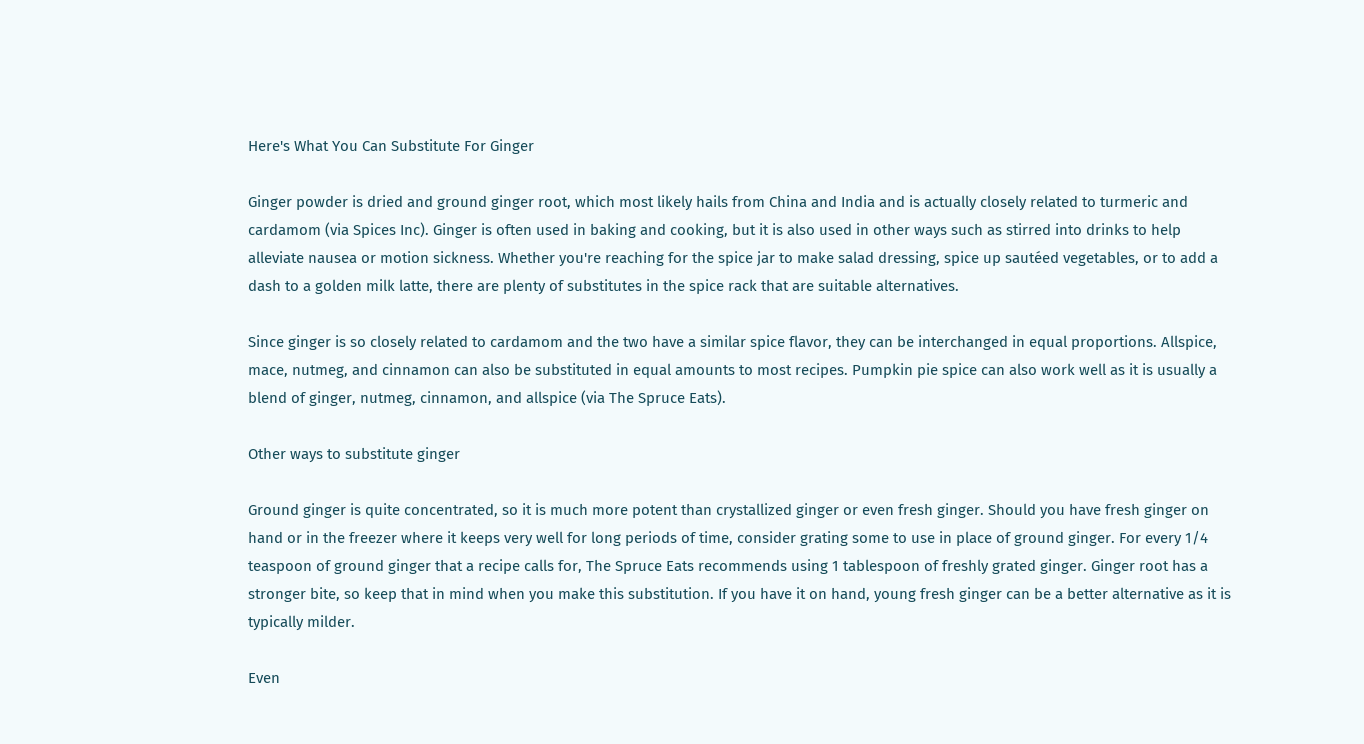Here's What You Can Substitute For Ginger

Ginger powder is dried and ground ginger root, which most likely hails from China and India and is actually closely related to turmeric and cardamom (via Spices Inc). Ginger is often used in baking and cooking, but it is also used in other ways such as stirred into drinks to help alleviate nausea or motion sickness. Whether you're reaching for the spice jar to make salad dressing, spice up sautéed vegetables, or to add a dash to a golden milk latte, there are plenty of substitutes in the spice rack that are suitable alternatives.

Since ginger is so closely related to cardamom and the two have a similar spice flavor, they can be interchanged in equal proportions. Allspice, mace, nutmeg, and cinnamon can also be substituted in equal amounts to most recipes. Pumpkin pie spice can also work well as it is usually a blend of ginger, nutmeg, cinnamon, and allspice (via The Spruce Eats).

Other ways to substitute ginger

Ground ginger is quite concentrated, so it is much more potent than crystallized ginger or even fresh ginger. Should you have fresh ginger on hand or in the freezer where it keeps very well for long periods of time, consider grating some to use in place of ground ginger. For every 1/4 teaspoon of ground ginger that a recipe calls for, The Spruce Eats recommends using 1 tablespoon of freshly grated ginger. Ginger root has a stronger bite, so keep that in mind when you make this substitution. If you have it on hand, young fresh ginger can be a better alternative as it is typically milder.

Even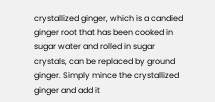crystallized ginger, which is a candied ginger root that has been cooked in sugar water and rolled in sugar crystals, can be replaced by ground ginger. Simply mince the crystallized ginger and add it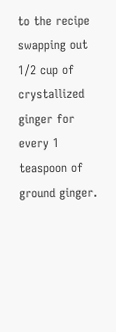to the recipe swapping out 1/2 cup of crystallized ginger for every 1 teaspoon of ground ginger.